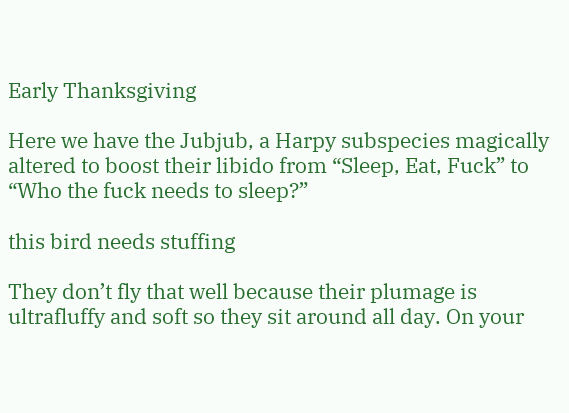Early Thanksgiving

Here we have the Jubjub, a Harpy subspecies magically altered to boost their libido from “Sleep, Eat, Fuck” to “Who the fuck needs to sleep?”

this bird needs stuffing

They don’t fly that well because their plumage is ultrafluffy and soft so they sit around all day. On your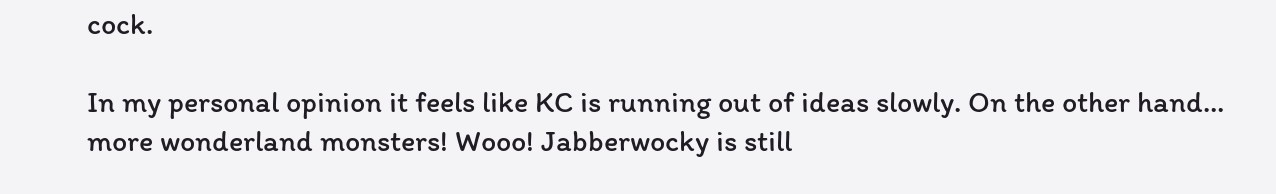cock.

In my personal opinion it feels like KC is running out of ideas slowly. On the other hand… more wonderland monsters! Wooo! Jabberwocky is still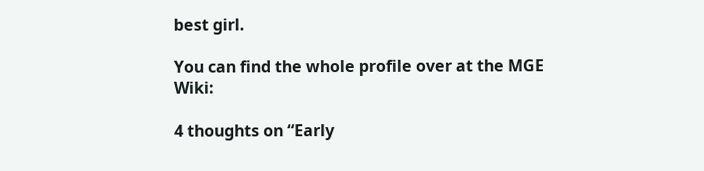best girl.

You can find the whole profile over at the MGE Wiki:

4 thoughts on “Early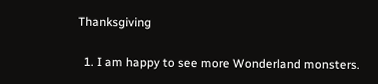Thanksgiving

  1. I am happy to see more Wonderland monsters.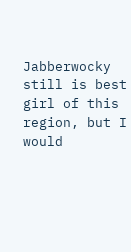Jabberwocky still is best girl of this region, but I would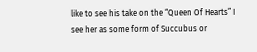like to see his take on the “Queen Of Hearts” I see her as some form of Succubus or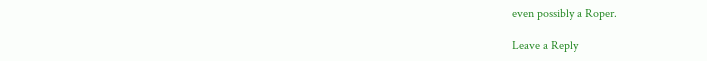even possibly a Roper.

Leave a Reply